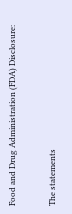Food and Drug Administration (FDA) Disclosure:

The statements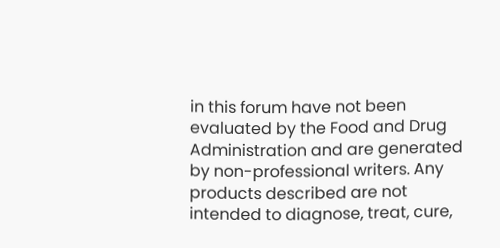in this forum have not been evaluated by the Food and Drug Administration and are generated by non-professional writers. Any products described are not intended to diagnose, treat, cure,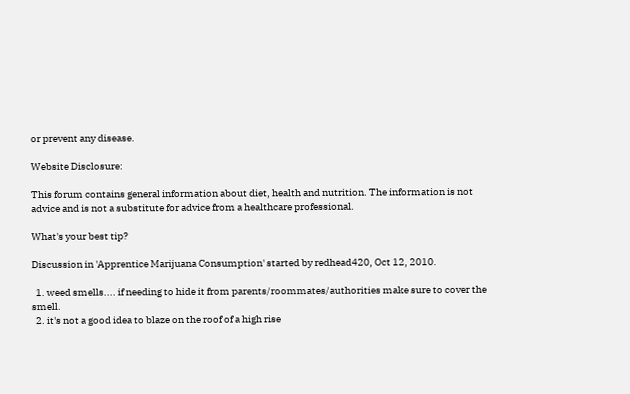or prevent any disease.

Website Disclosure:

This forum contains general information about diet, health and nutrition. The information is not advice and is not a substitute for advice from a healthcare professional.

What's your best tip?

Discussion in 'Apprentice Marijuana Consumption' started by redhead420, Oct 12, 2010.

  1. weed smells.... if needing to hide it from parents/roommates/authorities make sure to cover the smell.
  2. it's not a good idea to blaze on the roof of a high rise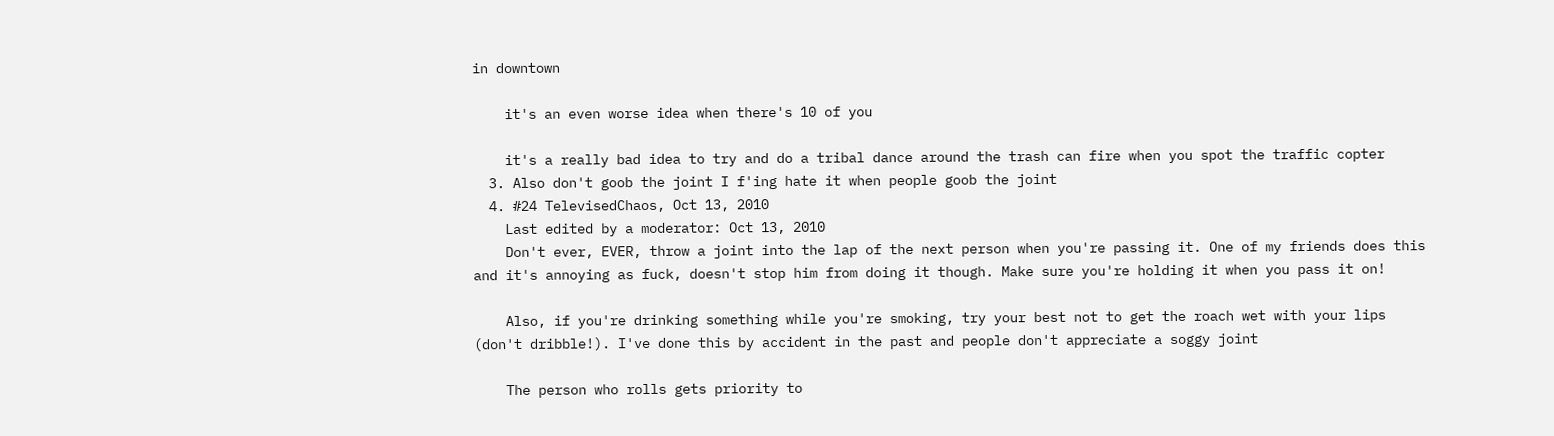in downtown

    it's an even worse idea when there's 10 of you

    it's a really bad idea to try and do a tribal dance around the trash can fire when you spot the traffic copter
  3. Also don't goob the joint I f'ing hate it when people goob the joint
  4. #24 TelevisedChaos, Oct 13, 2010
    Last edited by a moderator: Oct 13, 2010
    Don't ever, EVER, throw a joint into the lap of the next person when you're passing it. One of my friends does this and it's annoying as fuck, doesn't stop him from doing it though. Make sure you're holding it when you pass it on!

    Also, if you're drinking something while you're smoking, try your best not to get the roach wet with your lips (don't dribble!). I've done this by accident in the past and people don't appreciate a soggy joint

    The person who rolls gets priority to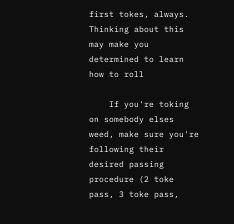first tokes, always. Thinking about this may make you determined to learn how to roll

    If you're toking on somebody elses weed, make sure you're following their desired passing procedure (2 toke pass, 3 toke pass,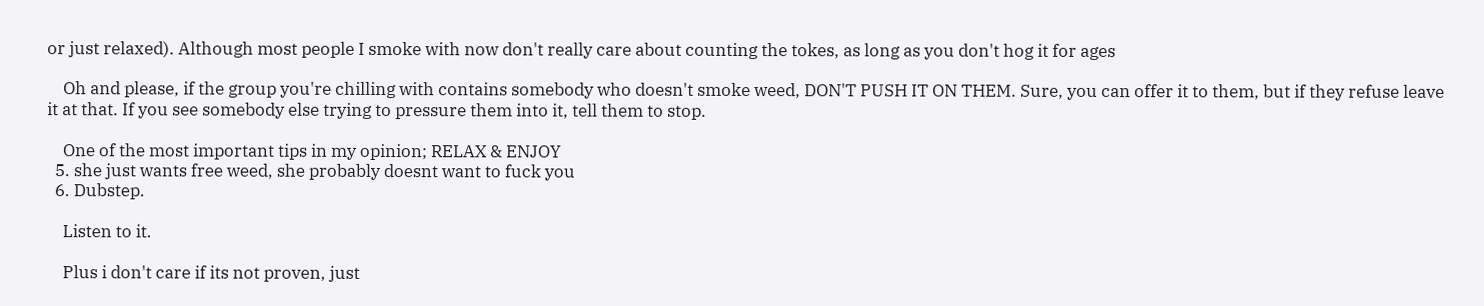or just relaxed). Although most people I smoke with now don't really care about counting the tokes, as long as you don't hog it for ages

    Oh and please, if the group you're chilling with contains somebody who doesn't smoke weed, DON'T PUSH IT ON THEM. Sure, you can offer it to them, but if they refuse leave it at that. If you see somebody else trying to pressure them into it, tell them to stop.

    One of the most important tips in my opinion; RELAX & ENJOY
  5. she just wants free weed, she probably doesnt want to fuck you
  6. Dubstep.

    Listen to it.

    Plus i don't care if its not proven, just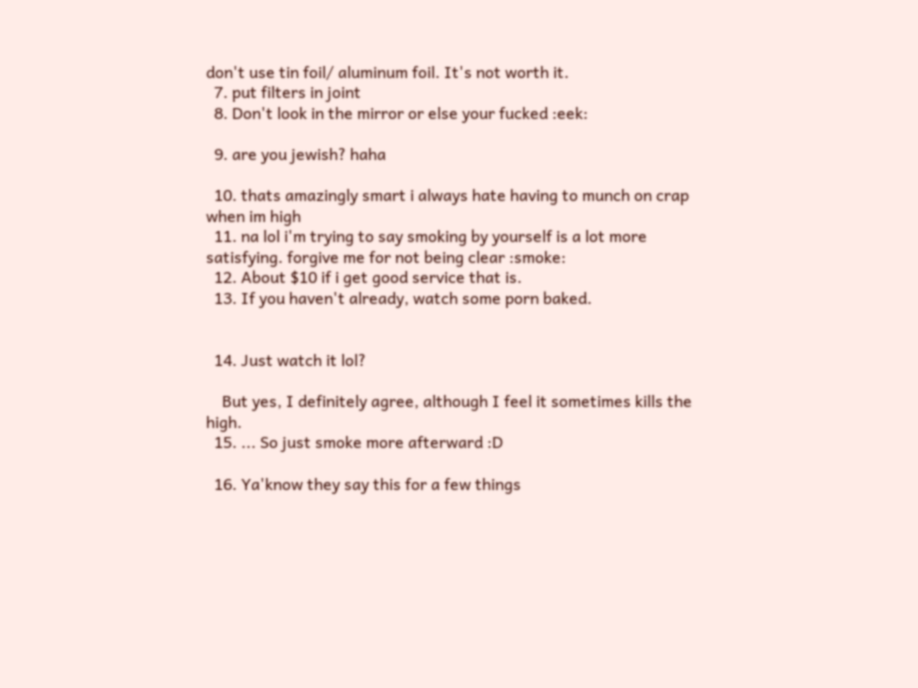don't use tin foil/ aluminum foil. It's not worth it.
  7. put filters in joint
  8. Don't look in the mirror or else your fucked :eek:

  9. are you jewish? haha

  10. thats amazingly smart i always hate having to munch on crap when im high
  11. na lol i'm trying to say smoking by yourself is a lot more satisfying. forgive me for not being clear :smoke:
  12. About $10 if i get good service that is.
  13. If you haven't already, watch some porn baked.


  14. Just watch it lol?

    But yes, I definitely agree, although I feel it sometimes kills the high.
  15. ... So just smoke more afterward :D

  16. Ya'know they say this for a few things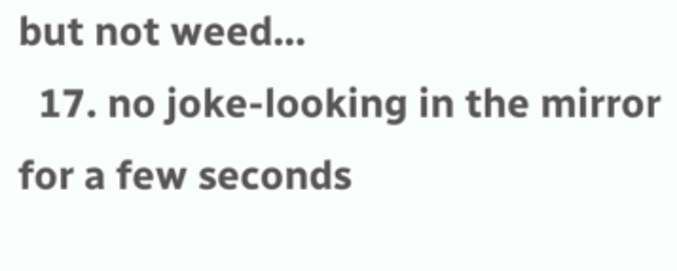but not weed...
  17. no joke-looking in the mirror for a few seconds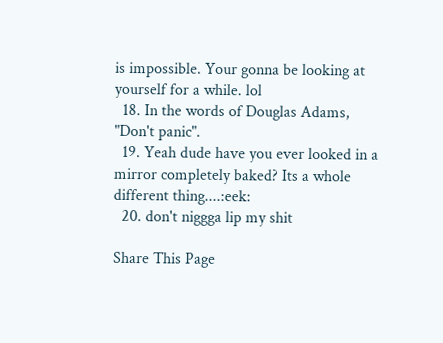is impossible. Your gonna be looking at yourself for a while. lol
  18. In the words of Douglas Adams, "Don't panic".
  19. Yeah dude have you ever looked in a mirror completely baked? Its a whole different thing....:eek:
  20. don't niggga lip my shit

Share This Page